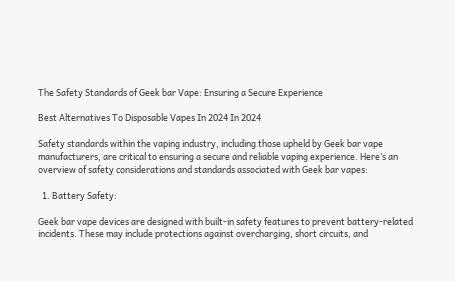The Safety Standards of Geek bar Vape: Ensuring a Secure Experience

Best Alternatives To Disposable Vapes In 2024 In 2024

Safety standards within the vaping industry, including those upheld by Geek bar vape manufacturers, are critical to ensuring a secure and reliable vaping experience. Here’s an overview of safety considerations and standards associated with Geek bar vapes:

  1. Battery Safety:

Geek bar vape devices are designed with built-in safety features to prevent battery-related incidents. These may include protections against overcharging, short circuits, and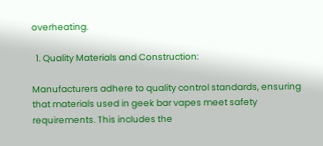overheating.

  1. Quality Materials and Construction:

Manufacturers adhere to quality control standards, ensuring that materials used in geek bar vapes meet safety requirements. This includes the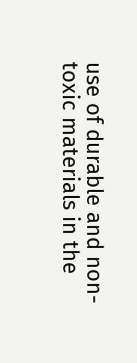use of durable and non-toxic materials in the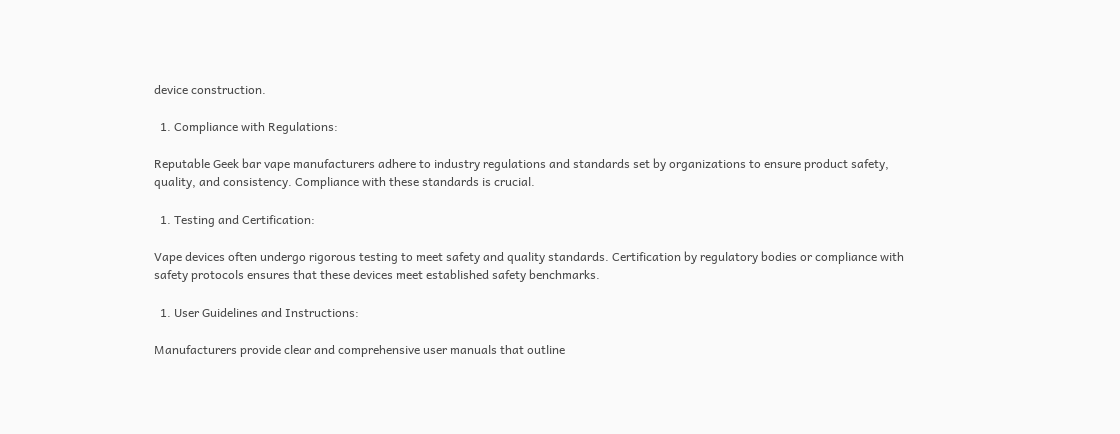device construction.

  1. Compliance with Regulations:

Reputable Geek bar vape manufacturers adhere to industry regulations and standards set by organizations to ensure product safety, quality, and consistency. Compliance with these standards is crucial.

  1. Testing and Certification:

Vape devices often undergo rigorous testing to meet safety and quality standards. Certification by regulatory bodies or compliance with safety protocols ensures that these devices meet established safety benchmarks.

  1. User Guidelines and Instructions:

Manufacturers provide clear and comprehensive user manuals that outline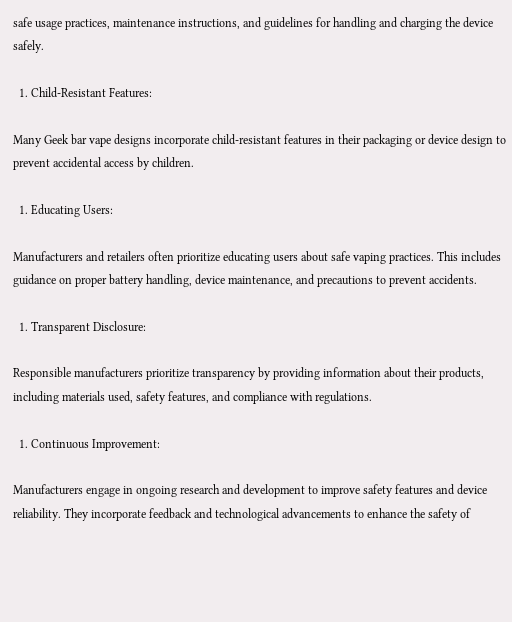safe usage practices, maintenance instructions, and guidelines for handling and charging the device safely.

  1. Child-Resistant Features:

Many Geek bar vape designs incorporate child-resistant features in their packaging or device design to prevent accidental access by children.

  1. Educating Users:

Manufacturers and retailers often prioritize educating users about safe vaping practices. This includes guidance on proper battery handling, device maintenance, and precautions to prevent accidents.

  1. Transparent Disclosure:

Responsible manufacturers prioritize transparency by providing information about their products, including materials used, safety features, and compliance with regulations.

  1. Continuous Improvement:

Manufacturers engage in ongoing research and development to improve safety features and device reliability. They incorporate feedback and technological advancements to enhance the safety of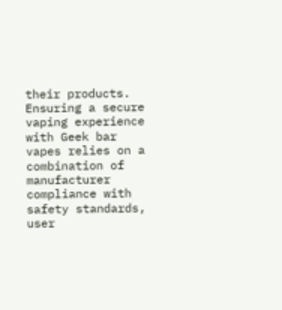their products.
Ensuring a secure vaping experience with Geek bar vapes relies on a combination of manufacturer compliance with safety standards, user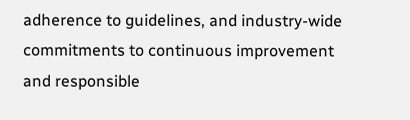adherence to guidelines, and industry-wide commitments to continuous improvement and responsible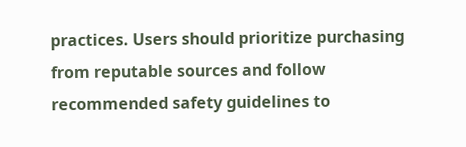practices. Users should prioritize purchasing from reputable sources and follow recommended safety guidelines to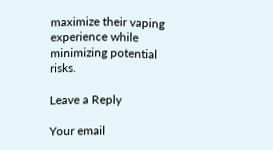maximize their vaping experience while minimizing potential risks.

Leave a Reply

Your email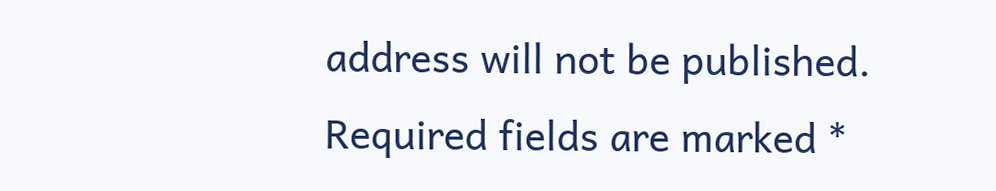address will not be published. Required fields are marked *